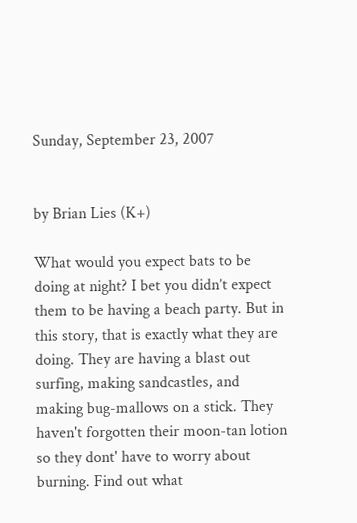Sunday, September 23, 2007


by Brian Lies (K+)

What would you expect bats to be doing at night? I bet you didn’t expect them to be having a beach party. But in this story, that is exactly what they are doing. They are having a blast out surfing, making sandcastles, and making bug-mallows on a stick. They haven't forgotten their moon-tan lotion so they dont' have to worry about burning. Find out what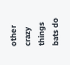other crazy things bats do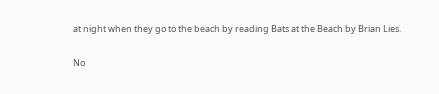at night when they go to the beach by reading Bats at the Beach by Brian Lies.

No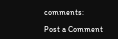comments:

Post a Comment